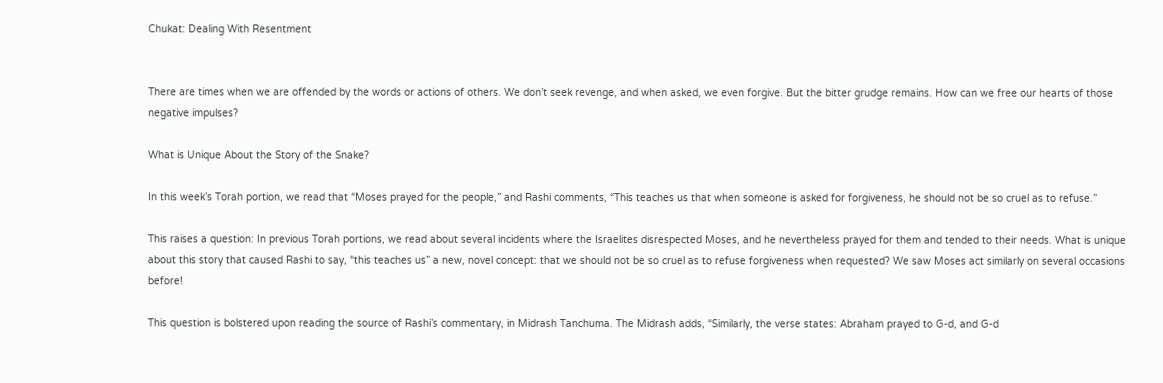Chukat: Dealing With Resentment


There are times when we are offended by the words or actions of others. We don’t seek revenge, and when asked, we even forgive. But the bitter grudge remains. How can we free our hearts of those negative impulses?

What is Unique About the Story of the Snake?

In this week’s Torah portion, we read that “Moses prayed for the people,” and Rashi comments, “This teaches us that when someone is asked for forgiveness, he should not be so cruel as to refuse.”

This raises a question: In previous Torah portions, we read about several incidents where the Israelites disrespected Moses, and he nevertheless prayed for them and tended to their needs. What is unique about this story that caused Rashi to say, “this teaches us” a new, novel concept: that we should not be so cruel as to refuse forgiveness when requested? We saw Moses act similarly on several occasions before!

This question is bolstered upon reading the source of Rashi’s commentary, in Midrash Tanchuma. The Midrash adds, “Similarly, the verse states: Abraham prayed to G-d, and G-d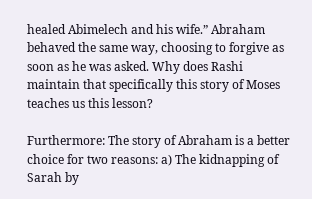healed Abimelech and his wife.” Abraham behaved the same way, choosing to forgive as soon as he was asked. Why does Rashi maintain that specifically this story of Moses teaches us this lesson?

Furthermore: The story of Abraham is a better choice for two reasons: a) The kidnapping of Sarah by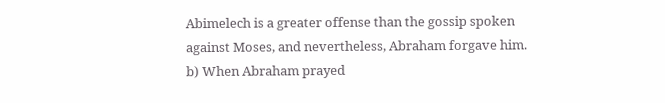Abimelech is a greater offense than the gossip spoken against Moses, and nevertheless, Abraham forgave him. b) When Abraham prayed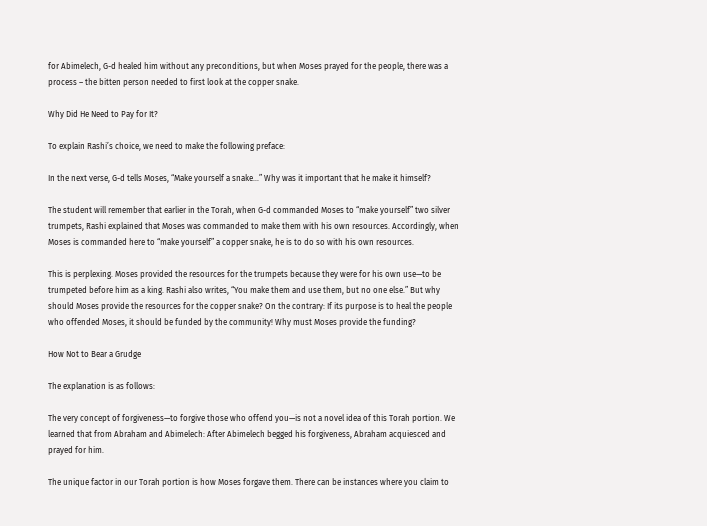for Abimelech, G-d healed him without any preconditions, but when Moses prayed for the people, there was a process – the bitten person needed to first look at the copper snake.

Why Did He Need to Pay for It?

To explain Rashi’s choice, we need to make the following preface:

In the next verse, G-d tells Moses, “Make yourself a snake…” Why was it important that he make it himself?

The student will remember that earlier in the Torah, when G-d commanded Moses to “make yourself” two silver trumpets, Rashi explained that Moses was commanded to make them with his own resources. Accordingly, when Moses is commanded here to “make yourself” a copper snake, he is to do so with his own resources.

This is perplexing. Moses provided the resources for the trumpets because they were for his own use—to be trumpeted before him as a king. Rashi also writes, “You make them and use them, but no one else.” But why should Moses provide the resources for the copper snake? On the contrary: If its purpose is to heal the people who offended Moses, it should be funded by the community! Why must Moses provide the funding?

How Not to Bear a Grudge

The explanation is as follows:

The very concept of forgiveness—to forgive those who offend you—is not a novel idea of this Torah portion. We learned that from Abraham and Abimelech: After Abimelech begged his forgiveness, Abraham acquiesced and prayed for him.

The unique factor in our Torah portion is how Moses forgave them. There can be instances where you claim to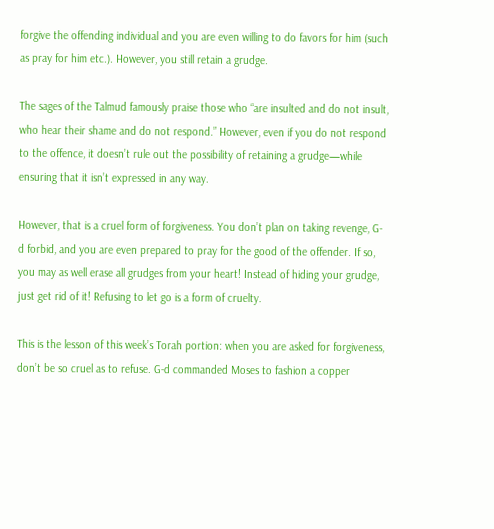forgive the offending individual and you are even willing to do favors for him (such as pray for him etc.). However, you still retain a grudge.

The sages of the Talmud famously praise those who “are insulted and do not insult, who hear their shame and do not respond.” However, even if you do not respond to the offence, it doesn’t rule out the possibility of retaining a grudge—while ensuring that it isn’t expressed in any way.

However, that is a cruel form of forgiveness. You don’t plan on taking revenge, G-d forbid, and you are even prepared to pray for the good of the offender. If so, you may as well erase all grudges from your heart! Instead of hiding your grudge, just get rid of it! Refusing to let go is a form of cruelty.

This is the lesson of this week’s Torah portion: when you are asked for forgiveness, don’t be so cruel as to refuse. G-d commanded Moses to fashion a copper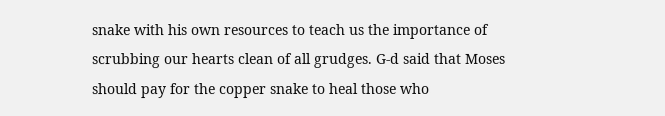snake with his own resources to teach us the importance of scrubbing our hearts clean of all grudges. G-d said that Moses should pay for the copper snake to heal those who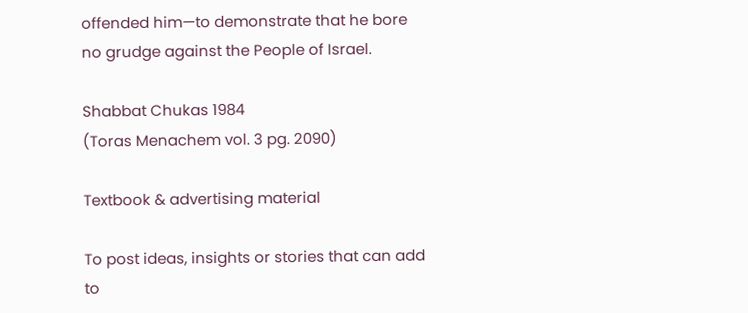offended him—to demonstrate that he bore no grudge against the People of Israel.

Shabbat Chukas 1984
(Toras Menachem vol. 3 pg. 2090)

Textbook & advertising material

To post ideas, insights or stories that can add to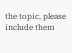the topic, please include them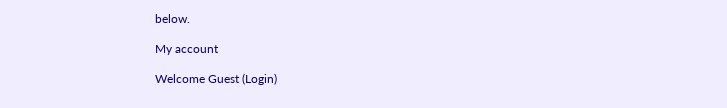below.

My account

Welcome Guest (Login)